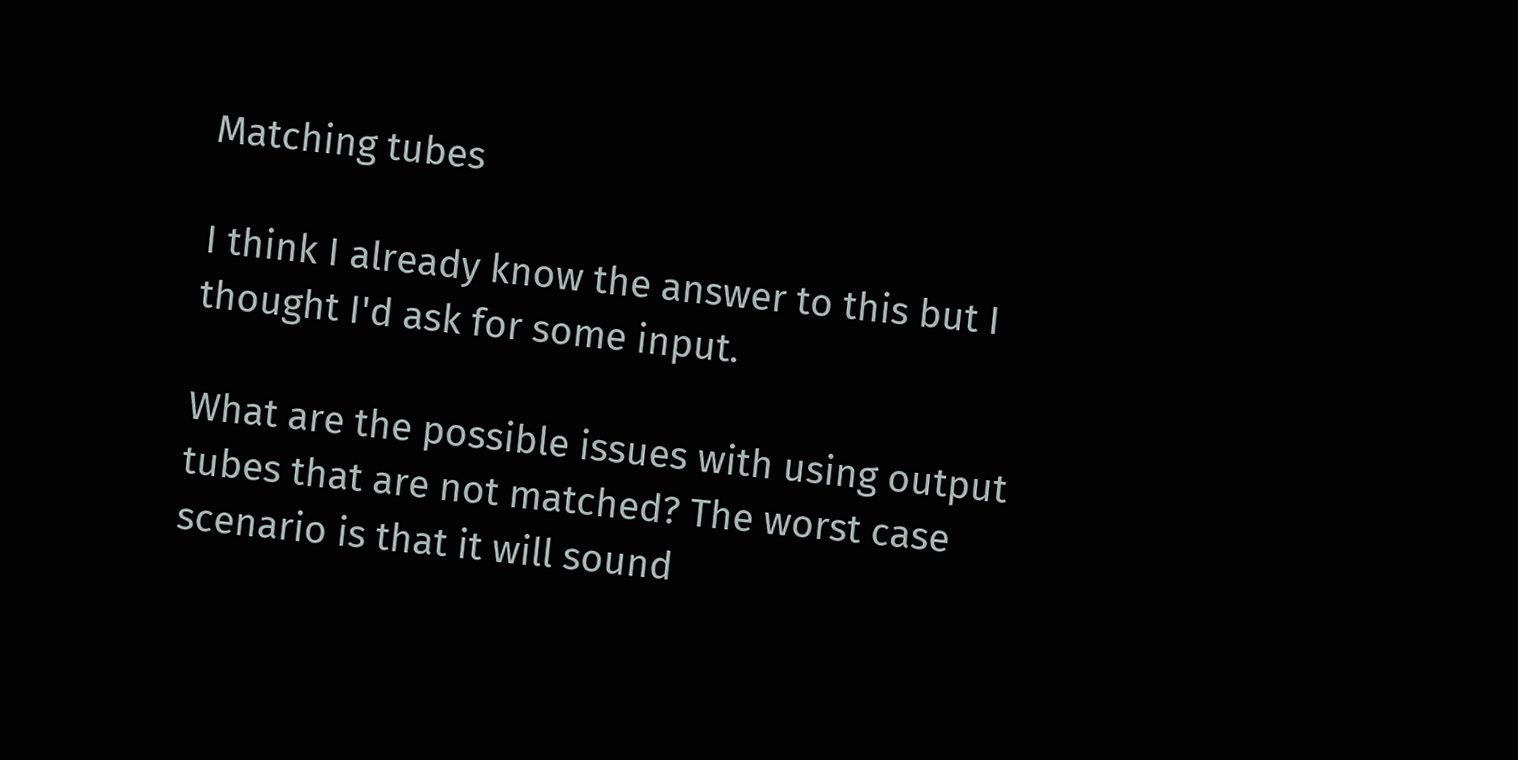Matching tubes

I think I already know the answer to this but I thought I'd ask for some input.

What are the possible issues with using output tubes that are not matched? The worst case scenario is that it will sound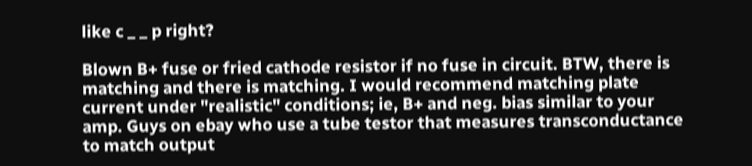like c _ _ p right?

Blown B+ fuse or fried cathode resistor if no fuse in circuit. BTW, there is matching and there is matching. I would recommend matching plate current under "realistic" conditions; ie, B+ and neg. bias similar to your amp. Guys on ebay who use a tube testor that measures transconductance to match output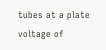tubes at a plate voltage of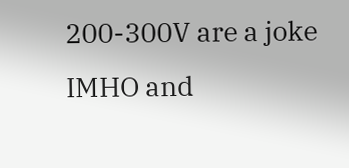200-300V are a joke IMHO and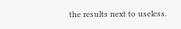the results next to useless.